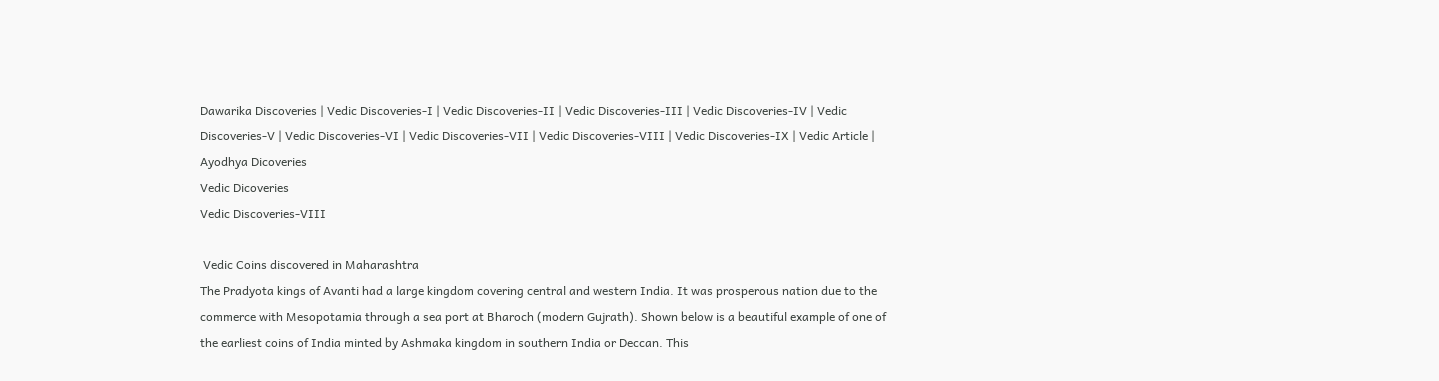Dawarika Discoveries | Vedic Discoveries-I | Vedic Discoveries-II | Vedic Discoveries-III | Vedic Discoveries-IV | Vedic Discoveries-V | Vedic Discoveries-VI | Vedic Discoveries-VII | Vedic Discoveries-VIII | Vedic Discoveries-IX | Vedic Article | Ayodhya Dicoveries
Vedic Dicoveries
Vedic Discoveries-VIII

 Vedic Coins discovered in Maharashtra
The Pradyota kings of Avanti had a large kingdom covering central and western India. It was prosperous nation due to the commerce with Mesopotamia through a sea port at Bharoch (modern Gujrath). Shown below is a beautiful example of one of the earliest coins of India minted by Ashmaka kingdom in southern India or Deccan. This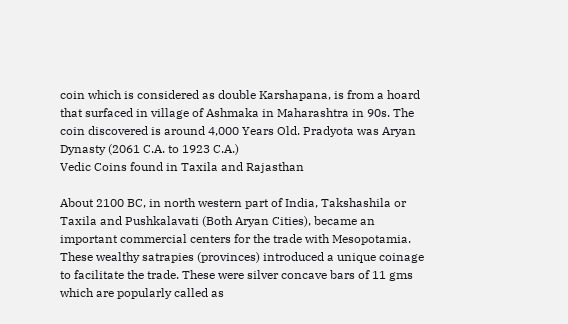coin which is considered as double Karshapana, is from a hoard that surfaced in village of Ashmaka in Maharashtra in 90s. The coin discovered is around 4,000 Years Old. Pradyota was Aryan Dynasty (2061 C.A. to 1923 C.A.)
Vedic Coins found in Taxila and Rajasthan

About 2100 BC, in north western part of India, Takshashila or Taxila and Pushkalavati (Both Aryan Cities), became an important commercial centers for the trade with Mesopotamia. These wealthy satrapies (provinces) introduced a unique coinage to facilitate the trade. These were silver concave bars of 11 gms which are popularly called as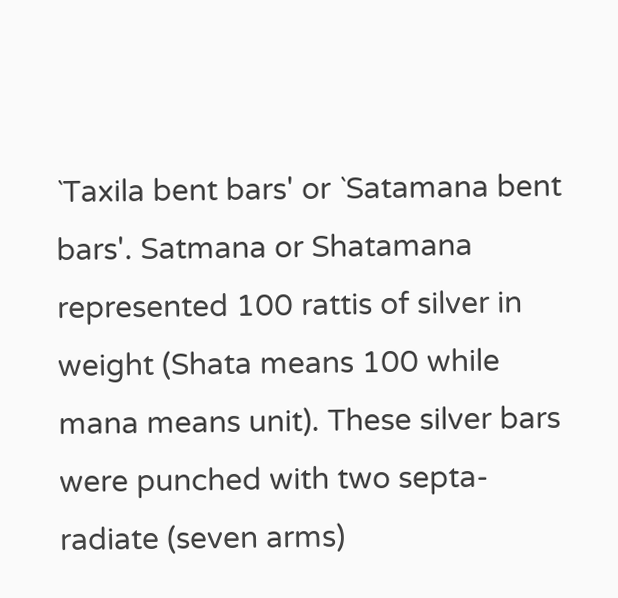`Taxila bent bars' or `Satamana bent bars'. Satmana or Shatamana represented 100 rattis of silver in weight (Shata means 100 while mana means unit). These silver bars were punched with two septa-radiate (seven arms)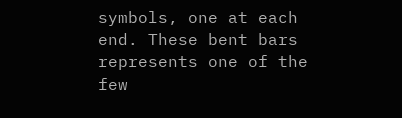symbols, one at each end. These bent bars represents one of the few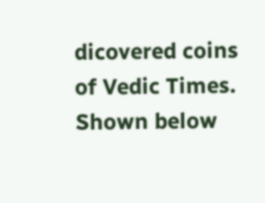dicovered coins of Vedic Times. Shown below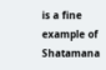is a fine example of Shatamana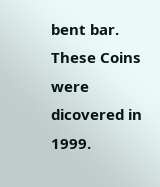bent bar. These Coins were dicovered in 1999.